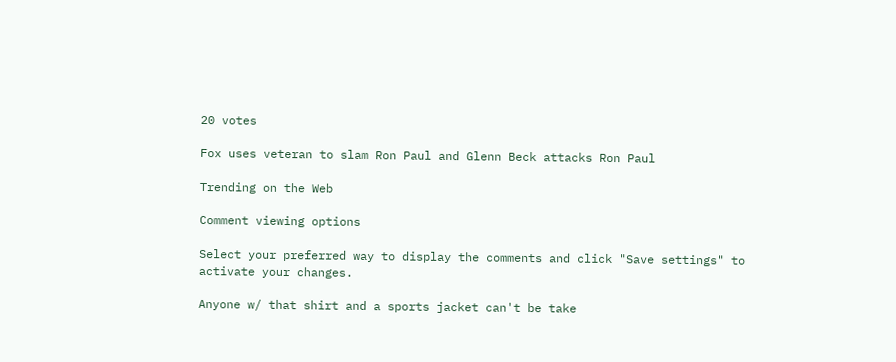20 votes

Fox uses veteran to slam Ron Paul and Glenn Beck attacks Ron Paul

Trending on the Web

Comment viewing options

Select your preferred way to display the comments and click "Save settings" to activate your changes.

Anyone w/ that shirt and a sports jacket can't be take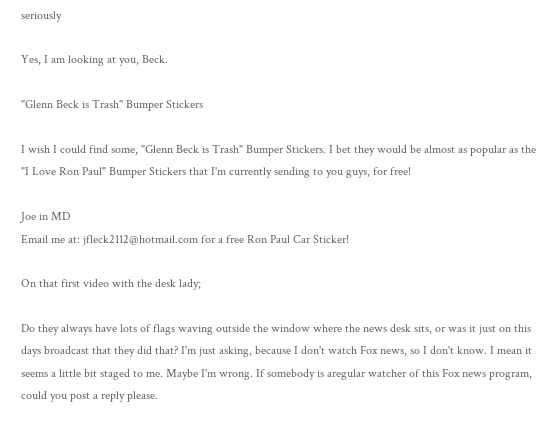seriously

Yes, I am looking at you, Beck.

"Glenn Beck is Trash" Bumper Stickers

I wish I could find some, "Glenn Beck is Trash" Bumper Stickers. I bet they would be almost as popular as the "I Love Ron Paul" Bumper Stickers that I'm currently sending to you guys, for free!

Joe in MD
Email me at: jfleck2112@hotmail.com for a free Ron Paul Car Sticker!

On that first video with the desk lady;

Do they always have lots of flags waving outside the window where the news desk sits, or was it just on this days broadcast that they did that? I'm just asking, because I don't watch Fox news, so I don't know. I mean it seems a little bit staged to me. Maybe I'm wrong. If somebody is aregular watcher of this Fox news program, could you post a reply please.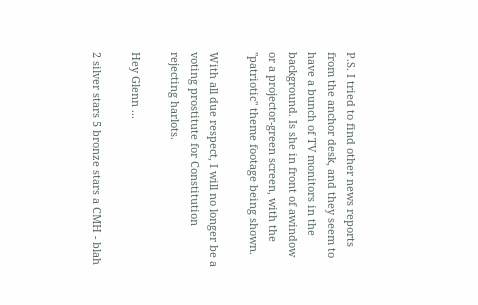P.S. I tried to find other news reports from the anchor desk, and they seem to have a bunch of TV monitors in the background. Is she in front of awindow or a projector-green screen, with the "patriotic" theme footage being shown.

With all due respect, I will no longer be a voting prostitute for Constitution rejecting harlots.

Hey Glenn ...

2 silver stars 5 bronze stars a CMH - blah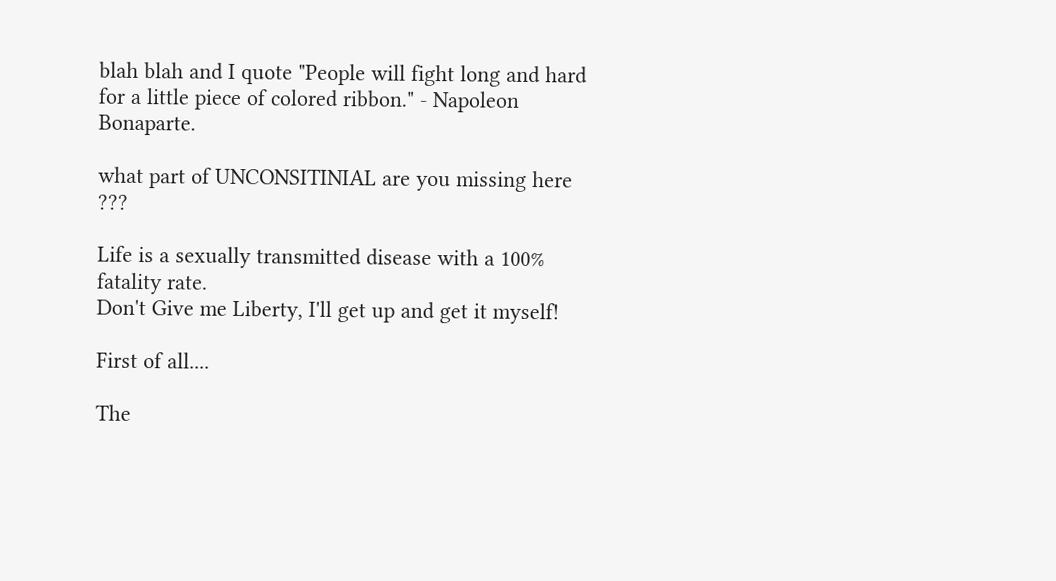blah blah and I quote "People will fight long and hard for a little piece of colored ribbon." - Napoleon Bonaparte.

what part of UNCONSITINIAL are you missing here ???

Life is a sexually transmitted disease with a 100% fatality rate.
Don't Give me Liberty, I'll get up and get it myself!

First of all....

The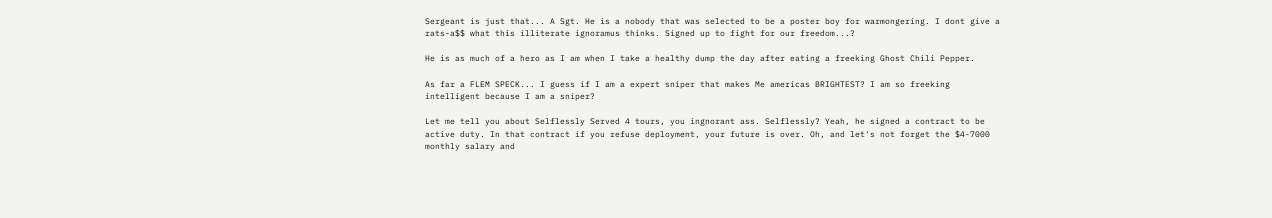Sergeant is just that... A Sgt. He is a nobody that was selected to be a poster boy for warmongering. I dont give a rats-a$$ what this illiterate ignoramus thinks. Signed up to fight for our freedom...?

He is as much of a hero as I am when I take a healthy dump the day after eating a freeking Ghost Chili Pepper.

As far a FLEM SPECK... I guess if I am a expert sniper that makes Me americas BRIGHTEST? I am so freeking intelligent because I am a sniper?

Let me tell you about Selflessly Served 4 tours, you ingnorant ass. Selflessly? Yeah, he signed a contract to be active duty. In that contract if you refuse deployment, your future is over. Oh, and let's not forget the $4-7000 monthly salary and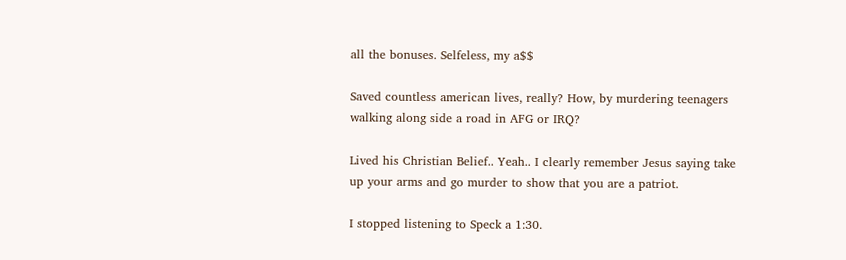all the bonuses. Selfeless, my a$$

Saved countless american lives, really? How, by murdering teenagers walking along side a road in AFG or IRQ?

Lived his Christian Belief.. Yeah.. I clearly remember Jesus saying take up your arms and go murder to show that you are a patriot.

I stopped listening to Speck a 1:30.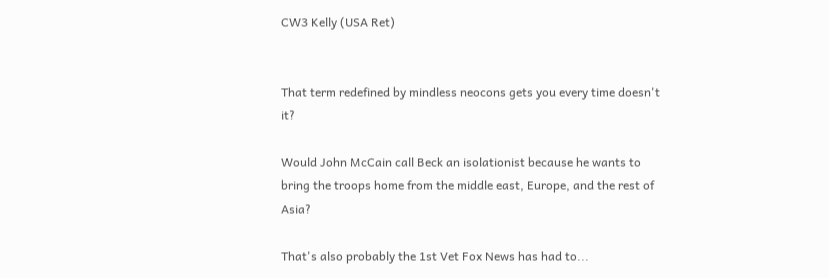CW3 Kelly (USA Ret)


That term redefined by mindless neocons gets you every time doesn't it?

Would John McCain call Beck an isolationist because he wants to bring the troops home from the middle east, Europe, and the rest of Asia?

That's also probably the 1st Vet Fox News has had to...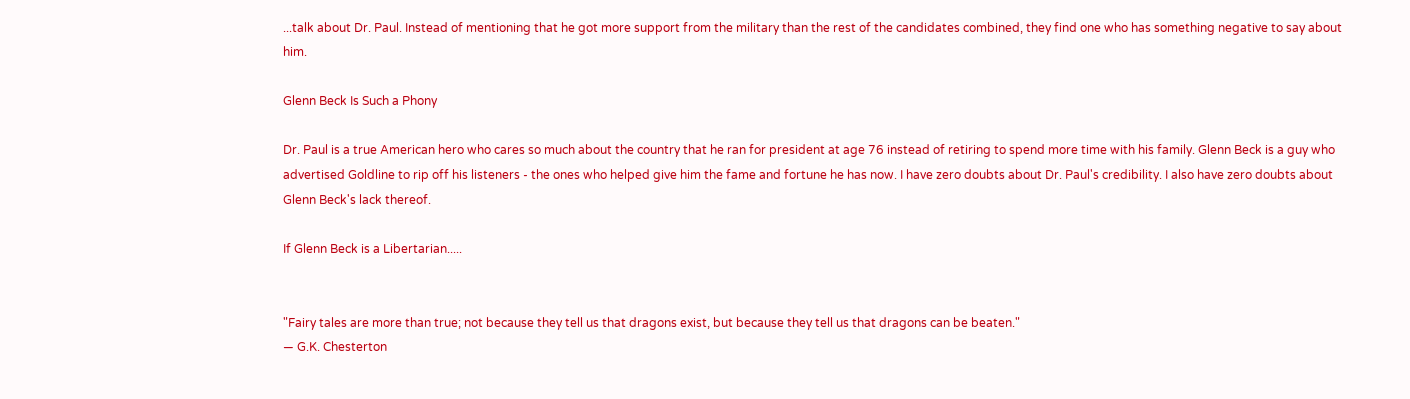...talk about Dr. Paul. Instead of mentioning that he got more support from the military than the rest of the candidates combined, they find one who has something negative to say about him.

Glenn Beck Is Such a Phony

Dr. Paul is a true American hero who cares so much about the country that he ran for president at age 76 instead of retiring to spend more time with his family. Glenn Beck is a guy who advertised Goldline to rip off his listeners - the ones who helped give him the fame and fortune he has now. I have zero doubts about Dr. Paul's credibility. I also have zero doubts about Glenn Beck's lack thereof.

If Glenn Beck is a Libertarian.....


"Fairy tales are more than true; not because they tell us that dragons exist, but because they tell us that dragons can be beaten."
— G.K. Chesterton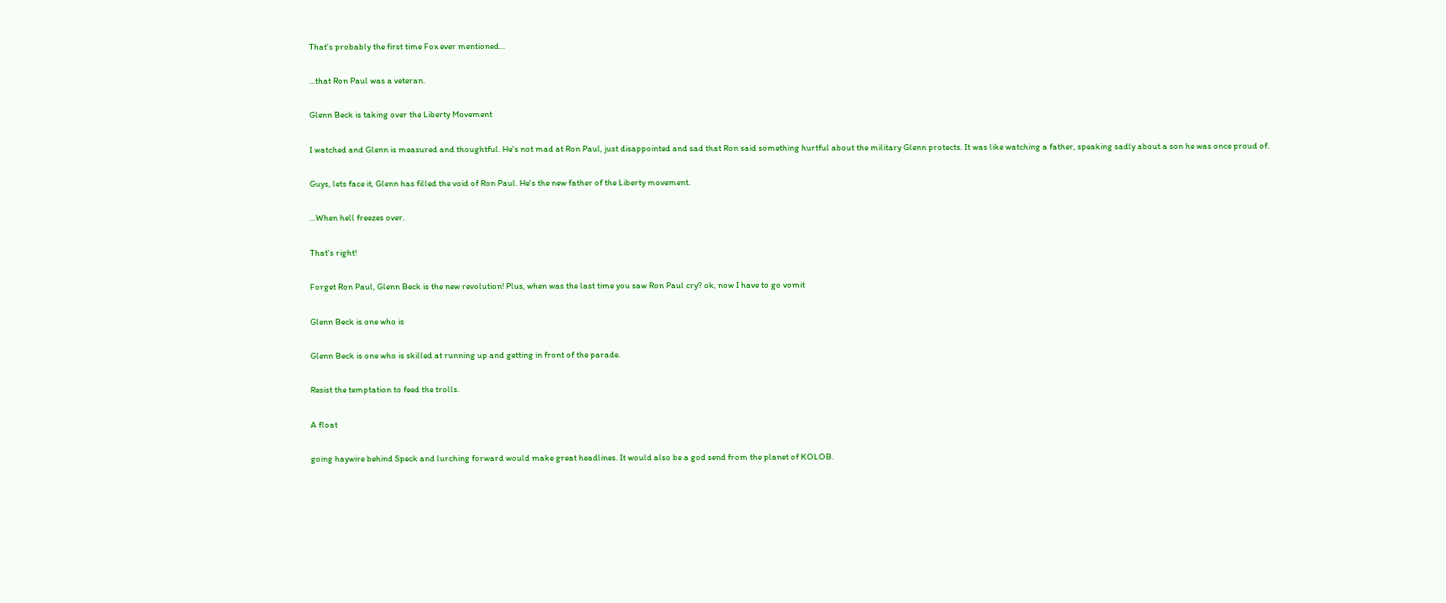That's probably the first time Fox ever mentioned...

...that Ron Paul was a veteran.

Glenn Beck is taking over the Liberty Movement

I watched and Glenn is measured and thoughtful. He's not mad at Ron Paul, just disappointed and sad that Ron said something hurtful about the military Glenn protects. It was like watching a father, speaking sadly about a son he was once proud of.

Guys, lets face it, Glenn has filled the void of Ron Paul. He's the new father of the Liberty movement.

...When hell freezes over.

That's right!

Forget Ron Paul, Glenn Beck is the new revolution! Plus, when was the last time you saw Ron Paul cry? ok, now I have to go vomit

Glenn Beck is one who is

Glenn Beck is one who is skilled at running up and getting in front of the parade.

Resist the temptation to feed the trolls.

A float

going haywire behind Speck and lurching forward would make great headlines. It would also be a god send from the planet of KOLOB.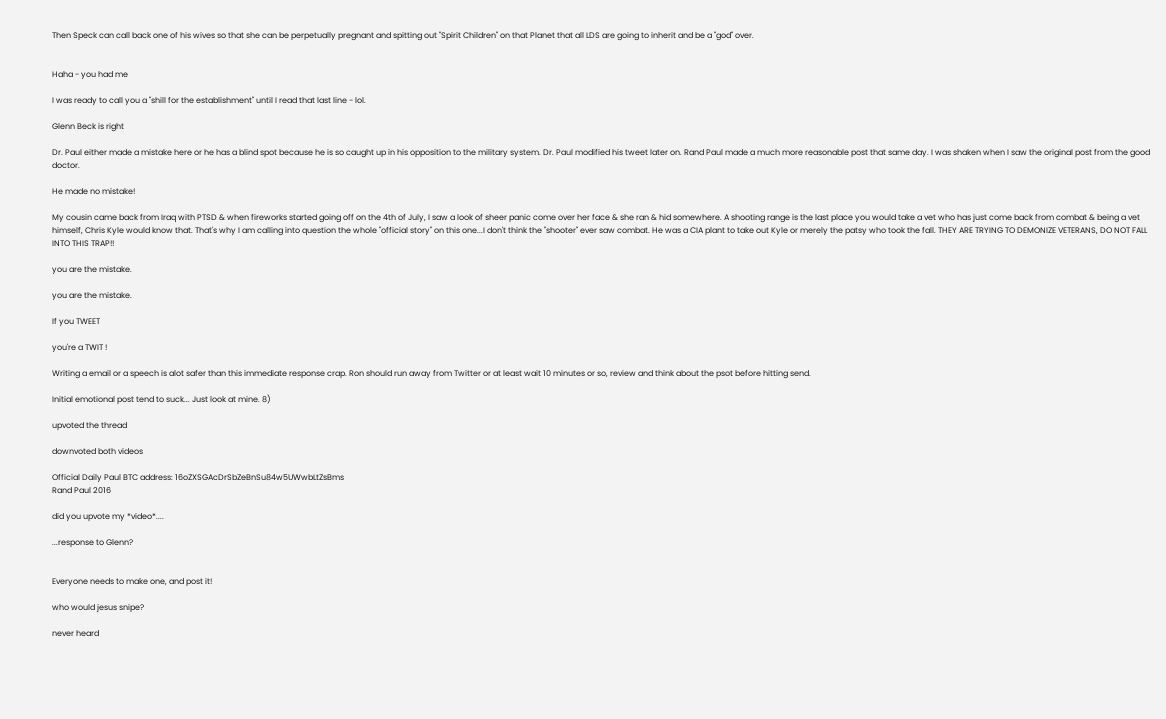Then Speck can call back one of his wives so that she can be perpetually pregnant and spitting out "Spirit Children" on that Planet that all LDS are going to inherit and be a "god" over.


Haha - you had me

I was ready to call you a "shill for the establishment" until I read that last line - lol.

Glenn Beck is right

Dr. Paul either made a mistake here or he has a blind spot because he is so caught up in his opposition to the military system. Dr. Paul modified his tweet later on. Rand Paul made a much more reasonable post that same day. I was shaken when I saw the original post from the good doctor.

He made no mistake!

My cousin came back from Iraq with PTSD & when fireworks started going off on the 4th of July, I saw a look of sheer panic come over her face & she ran & hid somewhere. A shooting range is the last place you would take a vet who has just come back from combat & being a vet himself, Chris Kyle would know that. That's why I am calling into question the whole "official story" on this one...I don't think the "shooter" ever saw combat. He was a CIA plant to take out Kyle or merely the patsy who took the fall. THEY ARE TRYING TO DEMONIZE VETERANS, DO NOT FALL INTO THIS TRAP!!

you are the mistake.

you are the mistake.

If you TWEET

you're a TWIT !

Writing a email or a speech is alot safer than this immediate response crap. Ron should run away from Twitter or at least wait 10 minutes or so, review and think about the psot before hitting send.

Initial emotional post tend to suck... Just look at mine. 8)

upvoted the thread

downvoted both videos

Official Daily Paul BTC address: 16oZXSGAcDrSbZeBnSu84w5UWwbLtZsBms
Rand Paul 2016

did you upvote my *video*....

...response to Glenn?


Everyone needs to make one, and post it!

who would jesus snipe?

never heard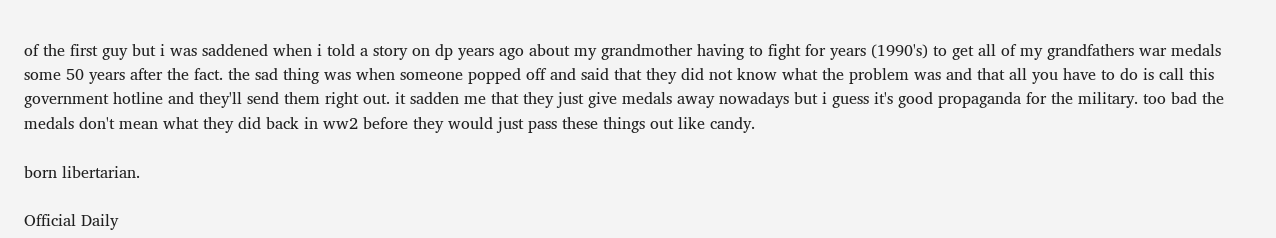of the first guy but i was saddened when i told a story on dp years ago about my grandmother having to fight for years (1990's) to get all of my grandfathers war medals some 50 years after the fact. the sad thing was when someone popped off and said that they did not know what the problem was and that all you have to do is call this government hotline and they'll send them right out. it sadden me that they just give medals away nowadays but i guess it's good propaganda for the military. too bad the medals don't mean what they did back in ww2 before they would just pass these things out like candy.

born libertarian.

Official Daily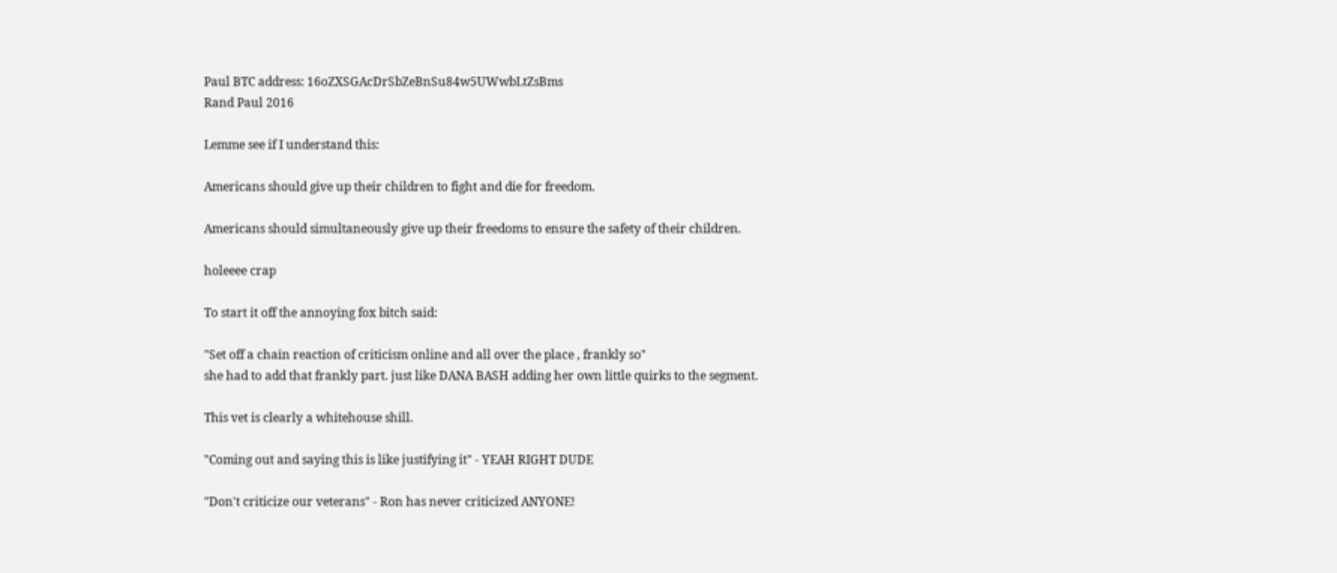Paul BTC address: 16oZXSGAcDrSbZeBnSu84w5UWwbLtZsBms
Rand Paul 2016

Lemme see if I understand this:

Americans should give up their children to fight and die for freedom.

Americans should simultaneously give up their freedoms to ensure the safety of their children.

holeeee crap

To start it off the annoying fox bitch said:

"Set off a chain reaction of criticism online and all over the place , frankly so"
she had to add that frankly part. just like DANA BASH adding her own little quirks to the segment.

This vet is clearly a whitehouse shill.

"Coming out and saying this is like justifying it" - YEAH RIGHT DUDE

"Don't criticize our veterans" - Ron has never criticized ANYONE!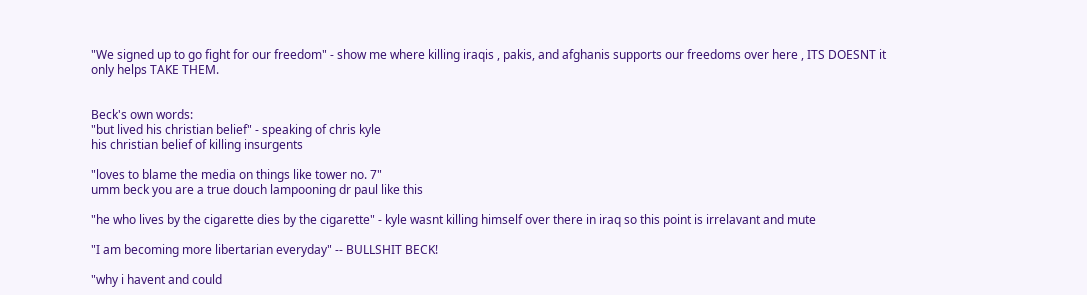"We signed up to go fight for our freedom" - show me where killing iraqis , pakis, and afghanis supports our freedoms over here , ITS DOESNT it only helps TAKE THEM.


Beck's own words:
"but lived his christian belief" - speaking of chris kyle
his christian belief of killing insurgents

"loves to blame the media on things like tower no. 7"
umm beck you are a true douch lampooning dr paul like this

"he who lives by the cigarette dies by the cigarette" - kyle wasnt killing himself over there in iraq so this point is irrelavant and mute

"I am becoming more libertarian everyday" -- BULLSHIT BECK!

"why i havent and could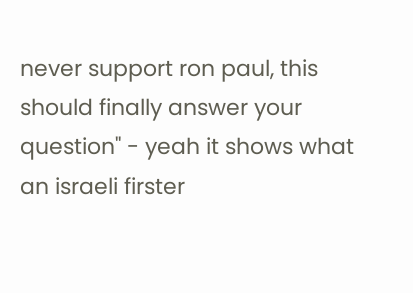never support ron paul, this should finally answer your question" - yeah it shows what an israeli firster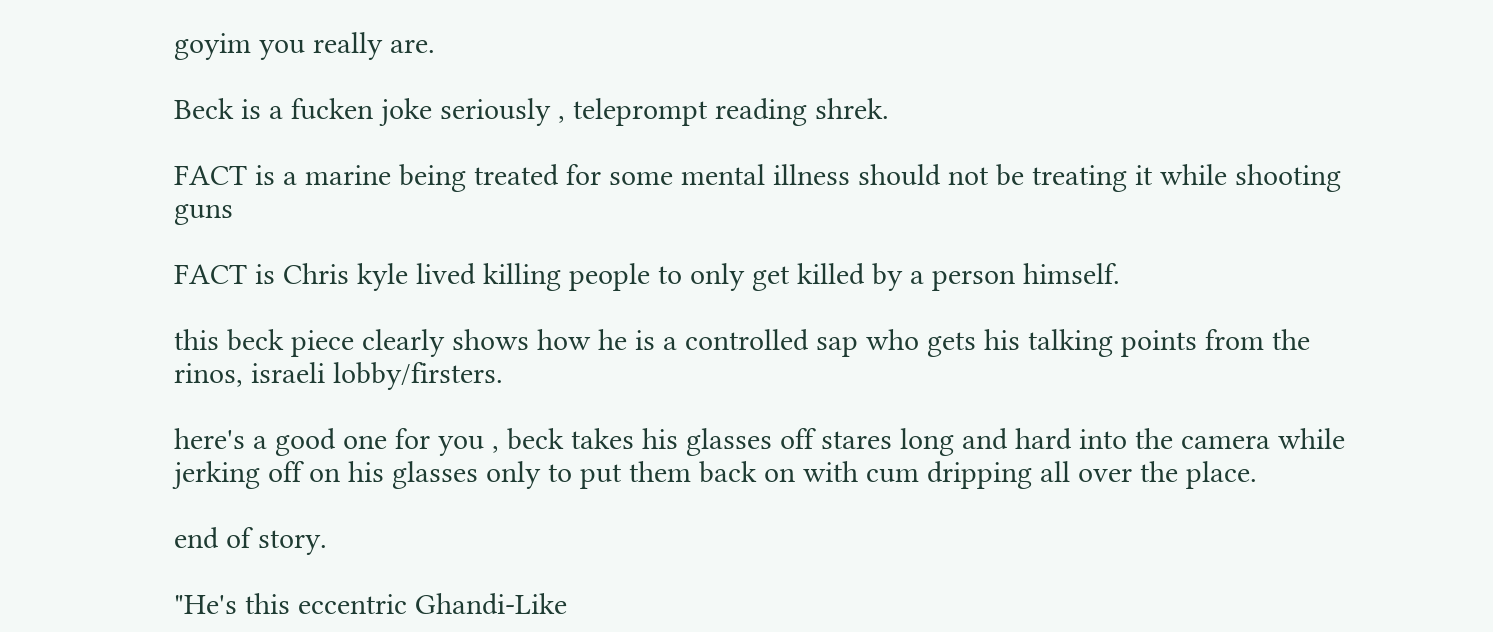goyim you really are.

Beck is a fucken joke seriously , teleprompt reading shrek.

FACT is a marine being treated for some mental illness should not be treating it while shooting guns

FACT is Chris kyle lived killing people to only get killed by a person himself.

this beck piece clearly shows how he is a controlled sap who gets his talking points from the rinos, israeli lobby/firsters.

here's a good one for you , beck takes his glasses off stares long and hard into the camera while jerking off on his glasses only to put them back on with cum dripping all over the place.

end of story.

"He's this eccentric Ghandi-Like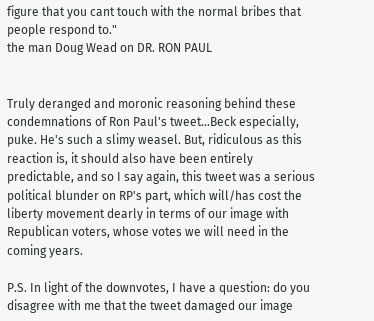figure that you cant touch with the normal bribes that people respond to."
the man Doug Wead on DR. RON PAUL


Truly deranged and moronic reasoning behind these condemnations of Ron Paul's tweet...Beck especially, puke. He's such a slimy weasel. But, ridiculous as this reaction is, it should also have been entirely predictable, and so I say again, this tweet was a serious political blunder on RP's part, which will/has cost the liberty movement dearly in terms of our image with Republican voters, whose votes we will need in the coming years.

P.S. In light of the downvotes, I have a question: do you disagree with me that the tweet damaged our image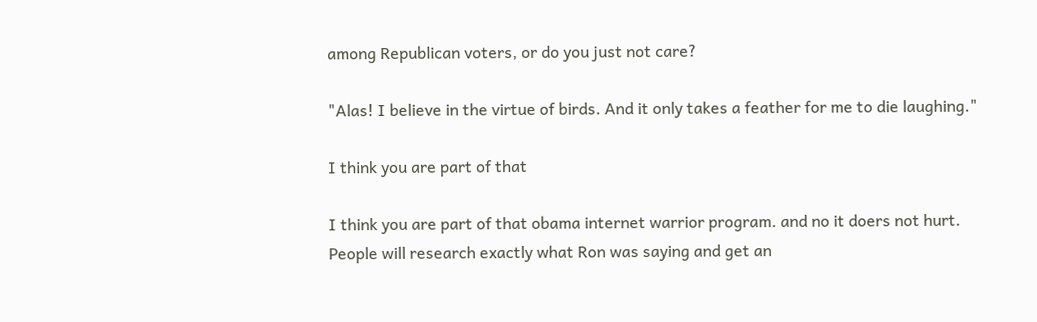among Republican voters, or do you just not care?

"Alas! I believe in the virtue of birds. And it only takes a feather for me to die laughing."

I think you are part of that

I think you are part of that obama internet warrior program. and no it doers not hurt. People will research exactly what Ron was saying and get an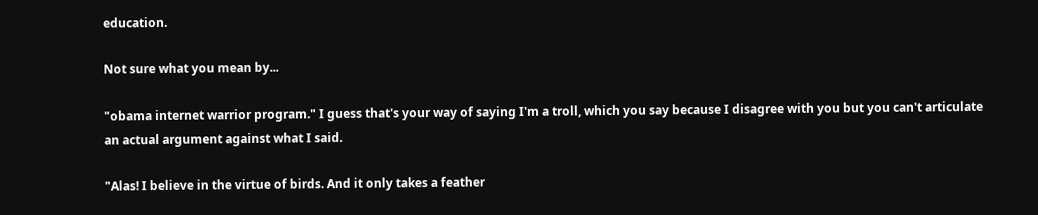education.

Not sure what you mean by...

"obama internet warrior program." I guess that's your way of saying I'm a troll, which you say because I disagree with you but you can't articulate an actual argument against what I said.

"Alas! I believe in the virtue of birds. And it only takes a feather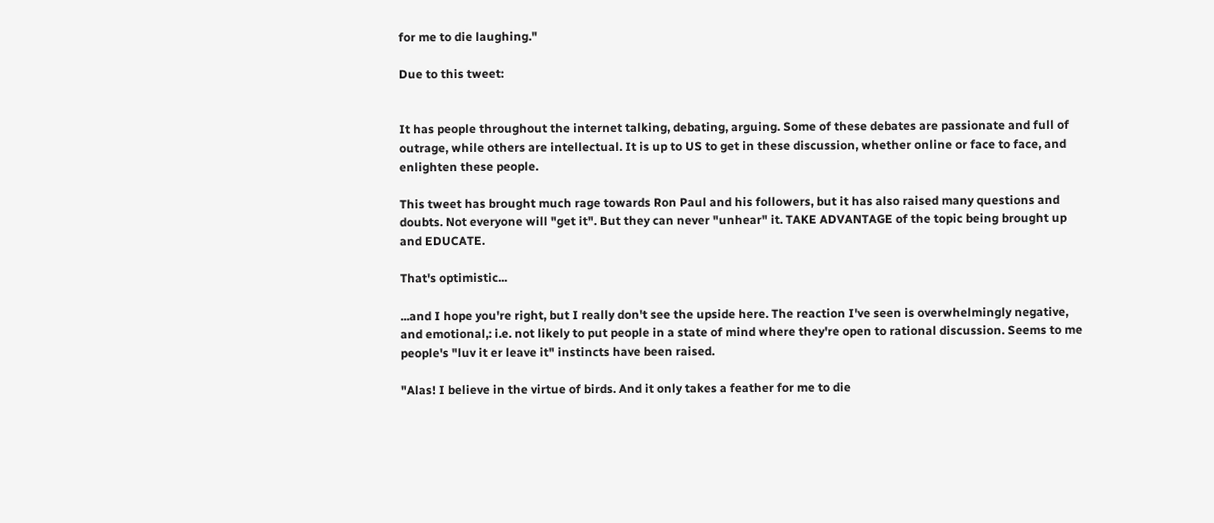for me to die laughing."

Due to this tweet:


It has people throughout the internet talking, debating, arguing. Some of these debates are passionate and full of outrage, while others are intellectual. It is up to US to get in these discussion, whether online or face to face, and enlighten these people.

This tweet has brought much rage towards Ron Paul and his followers, but it has also raised many questions and doubts. Not everyone will "get it". But they can never "unhear" it. TAKE ADVANTAGE of the topic being brought up and EDUCATE.

That's optimistic...

...and I hope you're right, but I really don't see the upside here. The reaction I've seen is overwhelmingly negative, and emotional,: i.e. not likely to put people in a state of mind where they're open to rational discussion. Seems to me people's "luv it er leave it" instincts have been raised.

"Alas! I believe in the virtue of birds. And it only takes a feather for me to die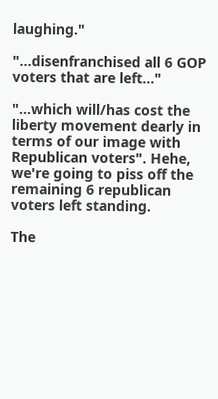laughing."

"...disenfranchised all 6 GOP voters that are left..."

"...which will/has cost the liberty movement dearly in terms of our image with Republican voters". Hehe, we're going to piss off the remaining 6 republican voters left standing.

The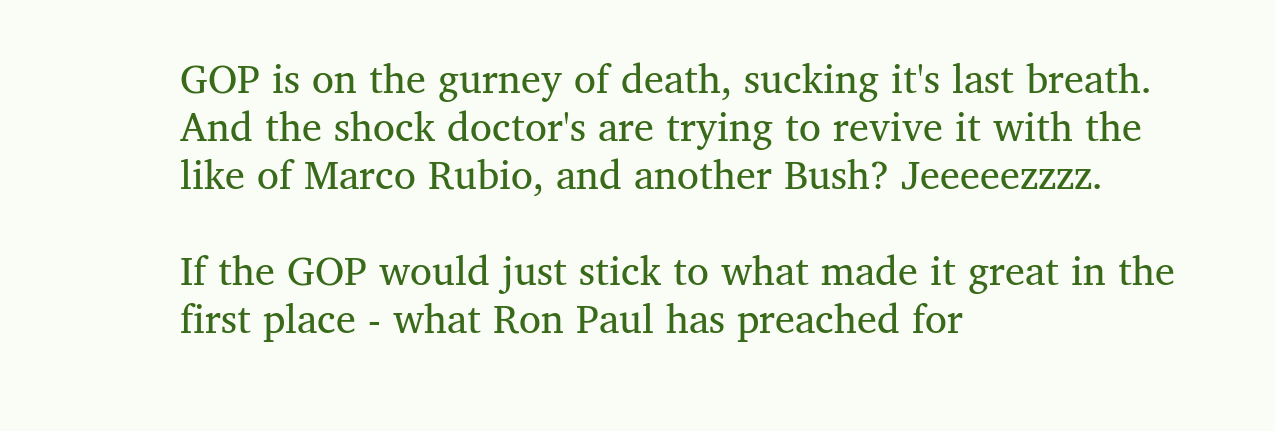GOP is on the gurney of death, sucking it's last breath. And the shock doctor's are trying to revive it with the like of Marco Rubio, and another Bush? Jeeeeezzzz.

If the GOP would just stick to what made it great in the first place - what Ron Paul has preached for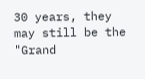30 years, they may still be the "Grand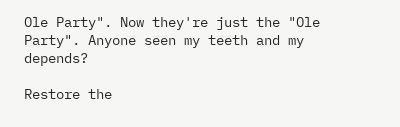Ole Party". Now they're just the "Ole Party". Anyone seen my teeth and my depends?

Restore the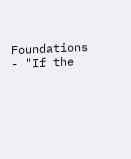Foundations - "If the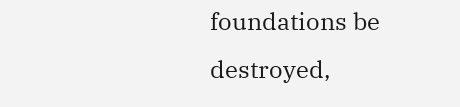foundations be destroyed,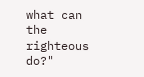what can the righteous do?"